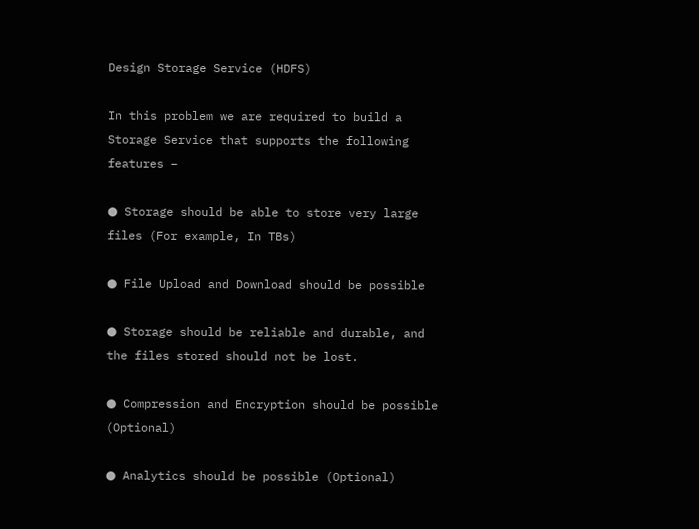Design Storage Service (HDFS)

In this problem we are required to build a Storage Service that supports the following features –

● Storage should be able to store very large files (For example, In TBs)

● File Upload and Download should be possible

● Storage should be reliable and durable, and the files stored should not be lost.

● Compression and Encryption should be possible (Optional)

● Analytics should be possible (Optional)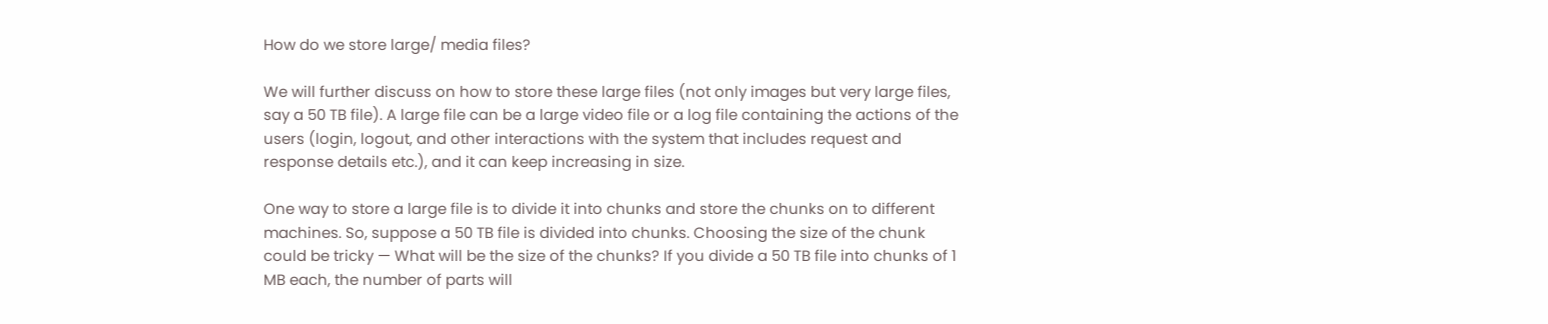How do we store large/ media files?

We will further discuss on how to store these large files (not only images but very large files, say a 50 TB file). A large file can be a large video file or a log file containing the actions of the users (login, logout, and other interactions with the system that includes request and response details etc.), and it can keep increasing in size.

One way to store a large file is to divide it into chunks and store the chunks on to different machines. So, suppose a 50 TB file is divided into chunks. Choosing the size of the chunk could be tricky — What will be the size of the chunks? If you divide a 50 TB file into chunks of 1 MB each, the number of parts will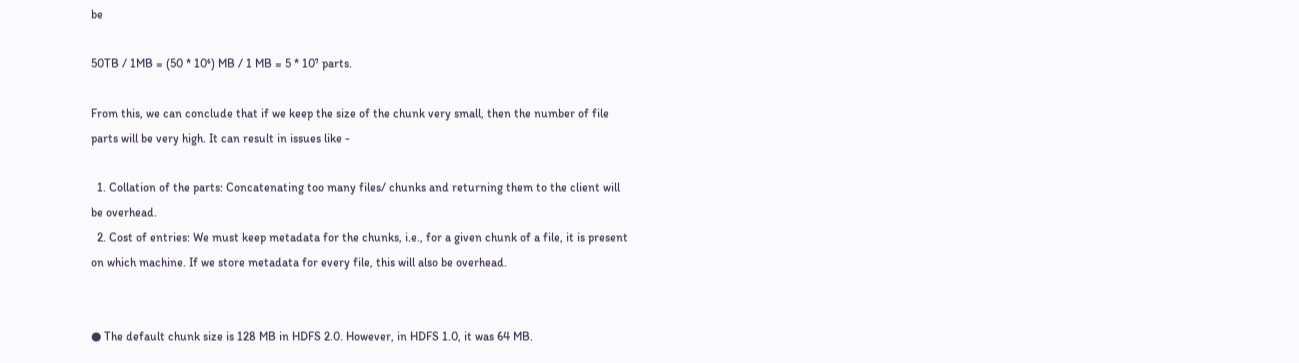be

50TB / 1MB = (50 * 10⁶) MB / 1 MB = 5 * 10⁷ parts.

From this, we can conclude that if we keep the size of the chunk very small, then the number of file parts will be very high. It can result in issues like -

  1. Collation of the parts: Concatenating too many files/ chunks and returning them to the client will be overhead.
  2. Cost of entries: We must keep metadata for the chunks, i.e., for a given chunk of a file, it is present on which machine. If we store metadata for every file, this will also be overhead.


● The default chunk size is 128 MB in HDFS 2.0. However, in HDFS 1.0, it was 64 MB.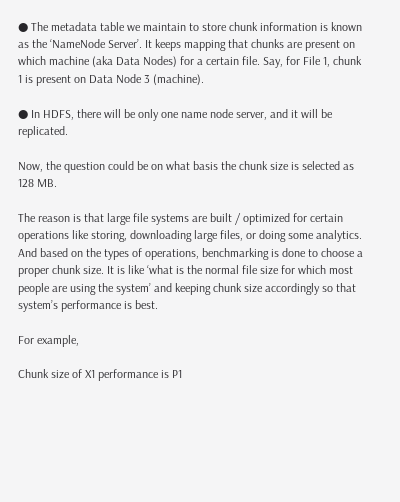● The metadata table we maintain to store chunk information is known as the ‘NameNode Server’. It keeps mapping that chunks are present on which machine (aka Data Nodes) for a certain file. Say, for File 1, chunk 1 is present on Data Node 3 (machine).

● In HDFS, there will be only one name node server, and it will be replicated.

Now, the question could be on what basis the chunk size is selected as 128 MB.

The reason is that large file systems are built / optimized for certain operations like storing, downloading large files, or doing some analytics. And based on the types of operations, benchmarking is done to choose a proper chunk size. It is like ‘what is the normal file size for which most people are using the system’ and keeping chunk size accordingly so that system’s performance is best.

For example,

Chunk size of X1 performance is P1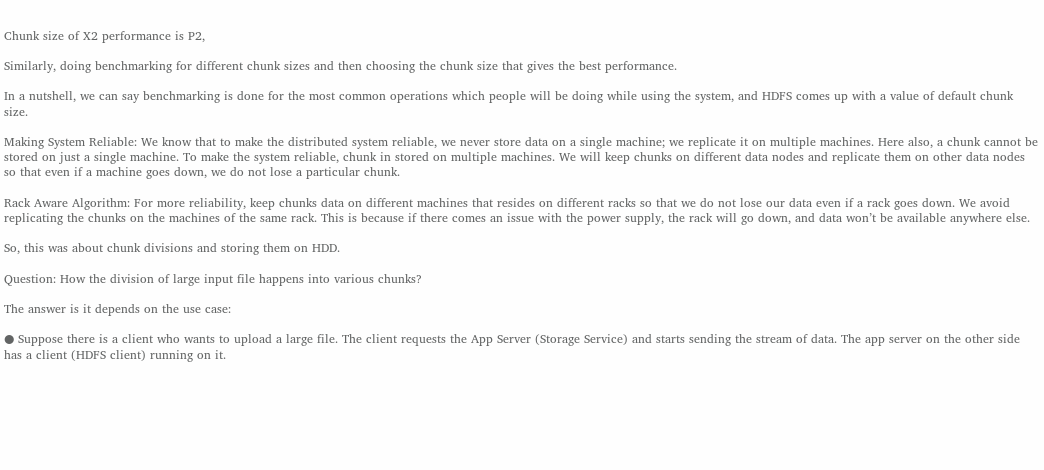Chunk size of X2 performance is P2,

Similarly, doing benchmarking for different chunk sizes and then choosing the chunk size that gives the best performance.

In a nutshell, we can say benchmarking is done for the most common operations which people will be doing while using the system, and HDFS comes up with a value of default chunk size.

Making System Reliable: We know that to make the distributed system reliable, we never store data on a single machine; we replicate it on multiple machines. Here also, a chunk cannot be stored on just a single machine. To make the system reliable, chunk in stored on multiple machines. We will keep chunks on different data nodes and replicate them on other data nodes so that even if a machine goes down, we do not lose a particular chunk.

Rack Aware Algorithm: For more reliability, keep chunks data on different machines that resides on different racks so that we do not lose our data even if a rack goes down. We avoid replicating the chunks on the machines of the same rack. This is because if there comes an issue with the power supply, the rack will go down, and data won’t be available anywhere else.

So, this was about chunk divisions and storing them on HDD.

Question: How the division of large input file happens into various chunks?

The answer is it depends on the use case:

● Suppose there is a client who wants to upload a large file. The client requests the App Server (Storage Service) and starts sending the stream of data. The app server on the other side has a client (HDFS client) running on it.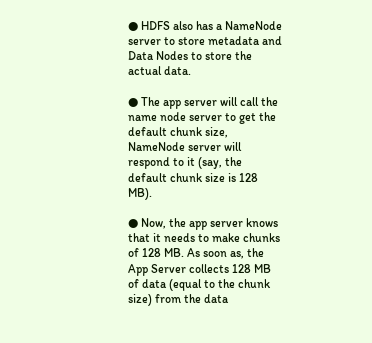● HDFS also has a NameNode server to store metadata and Data Nodes to store the actual data.

● The app server will call the name node server to get the default chunk size, NameNode server will respond to it (say, the default chunk size is 128 MB).

● Now, the app server knows that it needs to make chunks of 128 MB. As soon as, the App Server collects 128 MB of data (equal to the chunk size) from the data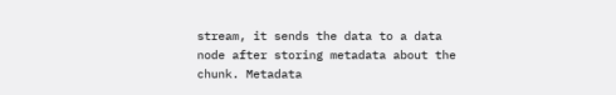stream, it sends the data to a data node after storing metadata about the chunk. Metadata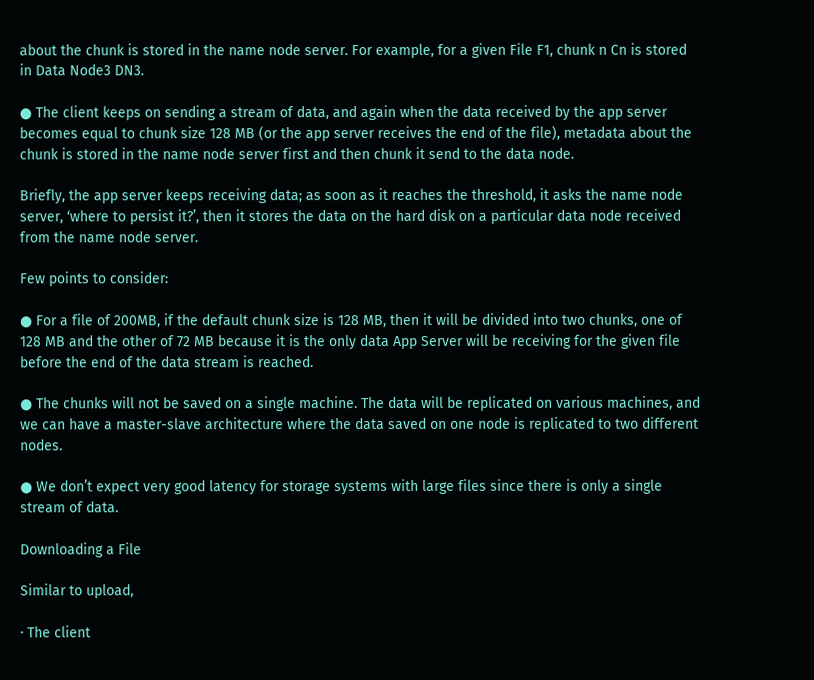about the chunk is stored in the name node server. For example, for a given File F1, chunk n Cn is stored in Data Node3 DN3.

● The client keeps on sending a stream of data, and again when the data received by the app server becomes equal to chunk size 128 MB (or the app server receives the end of the file), metadata about the chunk is stored in the name node server first and then chunk it send to the data node.

Briefly, the app server keeps receiving data; as soon as it reaches the threshold, it asks the name node server, ‘where to persist it?’, then it stores the data on the hard disk on a particular data node received from the name node server.

Few points to consider:

● For a file of 200MB, if the default chunk size is 128 MB, then it will be divided into two chunks, one of 128 MB and the other of 72 MB because it is the only data App Server will be receiving for the given file before the end of the data stream is reached.

● The chunks will not be saved on a single machine. The data will be replicated on various machines, and we can have a master-slave architecture where the data saved on one node is replicated to two different nodes.

● We don’t expect very good latency for storage systems with large files since there is only a single stream of data.

Downloading a File

Similar to upload,

· The client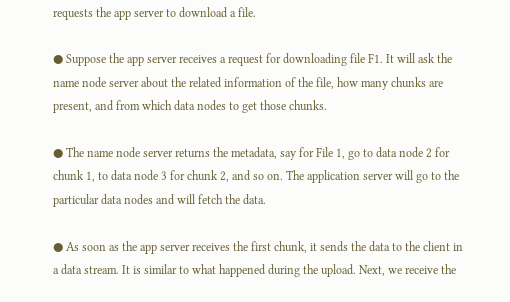requests the app server to download a file.

● Suppose the app server receives a request for downloading file F1. It will ask the name node server about the related information of the file, how many chunks are present, and from which data nodes to get those chunks.

● The name node server returns the metadata, say for File 1, go to data node 2 for chunk 1, to data node 3 for chunk 2, and so on. The application server will go to the particular data nodes and will fetch the data.

● As soon as the app server receives the first chunk, it sends the data to the client in a data stream. It is similar to what happened during the upload. Next, we receive the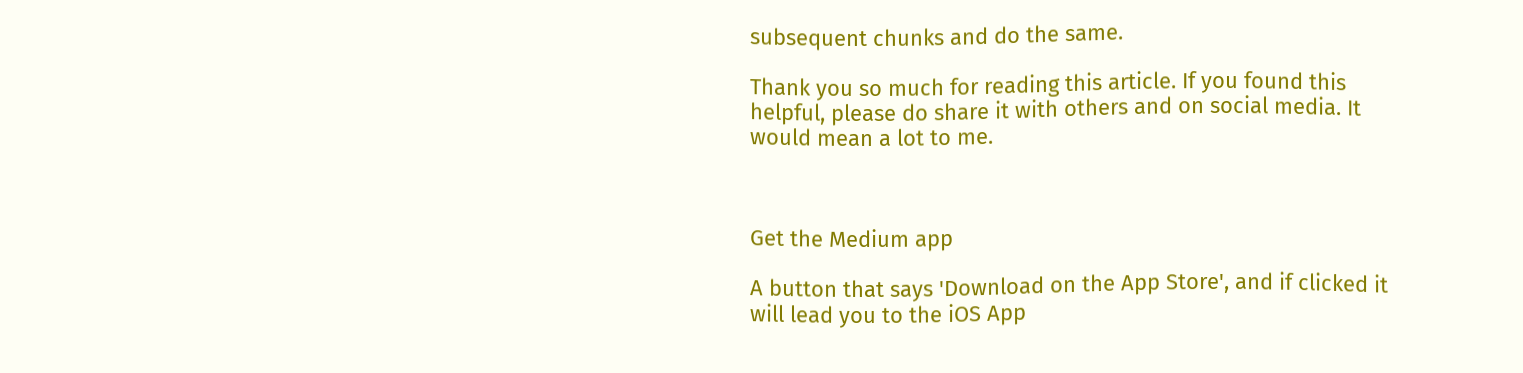subsequent chunks and do the same.

Thank you so much for reading this article. If you found this helpful, please do share it with others and on social media. It would mean a lot to me.



Get the Medium app

A button that says 'Download on the App Store', and if clicked it will lead you to the iOS App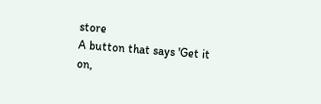store
A button that says 'Get it on,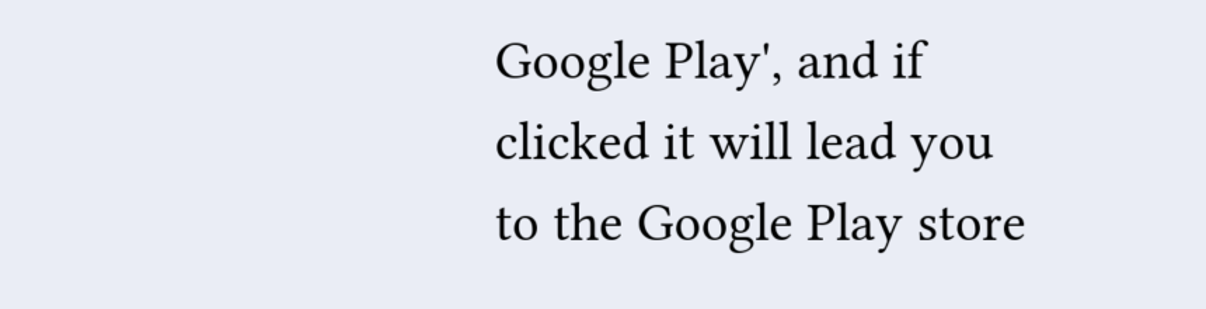Google Play', and if clicked it will lead you to the Google Play store